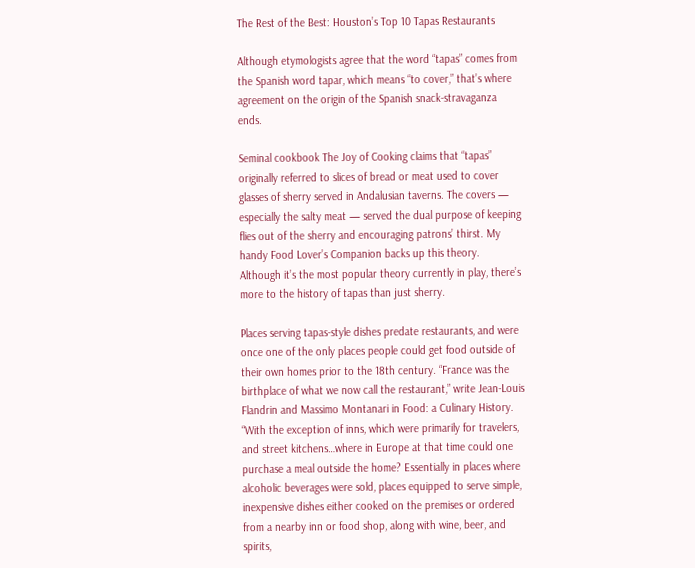The Rest of the Best: Houston’s Top 10 Tapas Restaurants

Although etymologists agree that the word “tapas” comes from the Spanish word tapar, which means “to cover,” that’s where agreement on the origin of the Spanish snack-stravaganza ends.

Seminal cookbook The Joy of Cooking claims that “tapas” originally referred to slices of bread or meat used to cover glasses of sherry served in Andalusian taverns. The covers — especially the salty meat — served the dual purpose of keeping flies out of the sherry and encouraging patrons’ thirst. My handy Food Lover’s Companion backs up this theory. Although it’s the most popular theory currently in play, there’s more to the history of tapas than just sherry.

Places serving tapas-style dishes predate restaurants, and were once one of the only places people could get food outside of their own homes prior to the 18th century. “France was the birthplace of what we now call the restaurant,” write Jean-Louis Flandrin and Massimo Montanari in Food: a Culinary History. “With the exception of inns, which were primarily for travelers, and street kitchens…where in Europe at that time could one purchase a meal outside the home? Essentially in places where alcoholic beverages were sold, places equipped to serve simple, inexpensive dishes either cooked on the premises or ordered from a nearby inn or food shop, along with wine, beer, and spirits,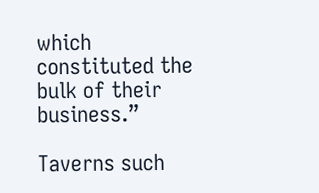which constituted the bulk of their business.”

Taverns such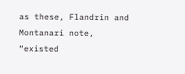as these, Flandrin and Montanari note, “existed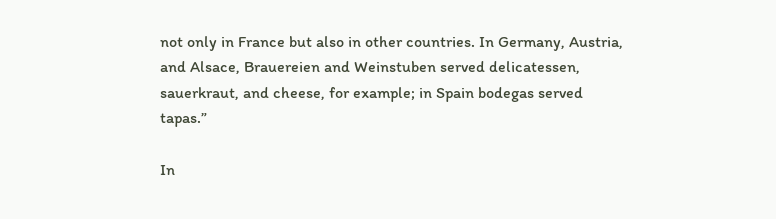not only in France but also in other countries. In Germany, Austria, and Alsace, Brauereien and Weinstuben served delicatessen, sauerkraut, and cheese, for example; in Spain bodegas served tapas.”

In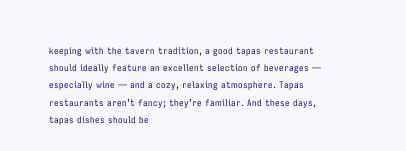keeping with the tavern tradition, a good tapas restaurant should ideally feature an excellent selection of beverages — especially wine — and a cozy, relaxing atmosphere. Tapas restaurants aren’t fancy; they’re familiar. And these days, tapas dishes should be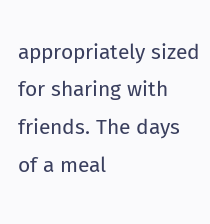appropriately sized for sharing with friends. The days of a meal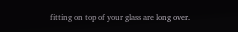fitting on top of your glass are long over.